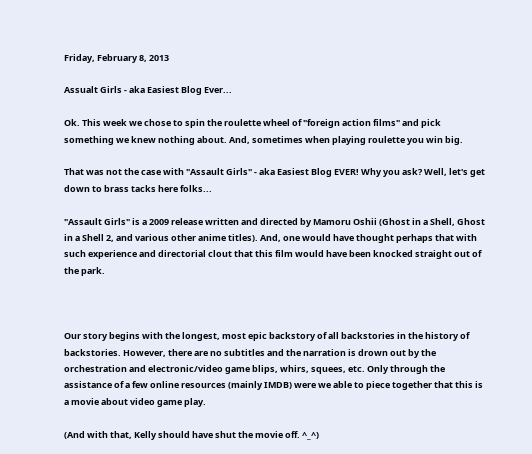Friday, February 8, 2013

Assualt Girls - aka Easiest Blog Ever...

Ok. This week we chose to spin the roulette wheel of "foreign action films" and pick something we knew nothing about. And, sometimes when playing roulette you win big.

That was not the case with "Assault Girls" - aka Easiest Blog EVER! Why you ask? Well, let's get down to brass tacks here folks...

"Assault Girls" is a 2009 release written and directed by Mamoru Oshii (Ghost in a Shell, Ghost in a Shell 2, and various other anime titles). And, one would have thought perhaps that with such experience and directorial clout that this film would have been knocked straight out of the park.



Our story begins with the longest, most epic backstory of all backstories in the history of backstories. However, there are no subtitles and the narration is drown out by the orchestration and electronic/video game blips, whirs, squees, etc. Only through the assistance of a few online resources (mainly IMDB) were we able to piece together that this is a movie about video game play.

(And with that, Kelly should have shut the movie off. ^_^)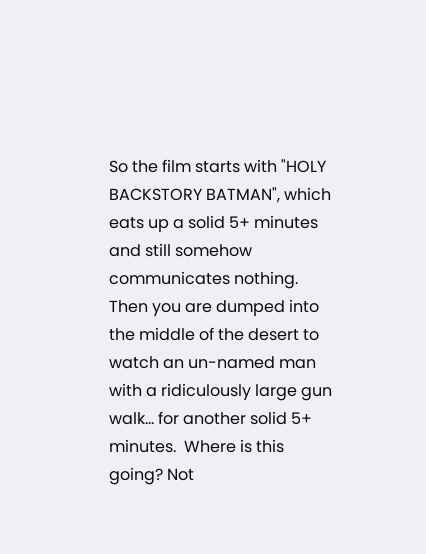So the film starts with "HOLY BACKSTORY BATMAN", which eats up a solid 5+ minutes and still somehow communicates nothing. Then you are dumped into the middle of the desert to watch an un-named man with a ridiculously large gun walk... for another solid 5+ minutes.  Where is this going? Not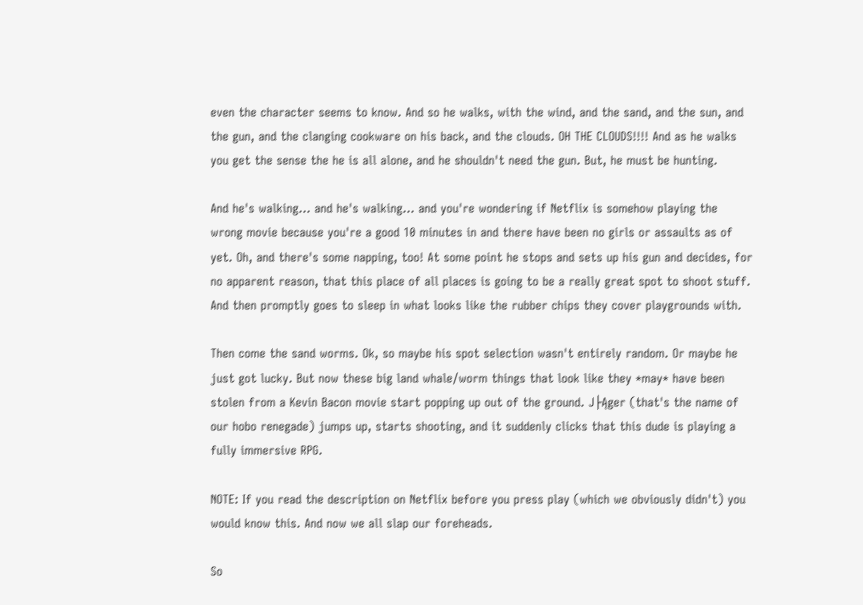even the character seems to know. And so he walks, with the wind, and the sand, and the sun, and the gun, and the clanging cookware on his back, and the clouds. OH THE CLOUDS!!!! And as he walks you get the sense the he is all alone, and he shouldn't need the gun. But, he must be hunting.

And he's walking... and he's walking... and you're wondering if Netflix is somehow playing the wrong movie because you're a good 10 minutes in and there have been no girls or assaults as of yet. Oh, and there's some napping, too! At some point he stops and sets up his gun and decides, for no apparent reason, that this place of all places is going to be a really great spot to shoot stuff. And then promptly goes to sleep in what looks like the rubber chips they cover playgrounds with.

Then come the sand worms. Ok, so maybe his spot selection wasn't entirely random. Or maybe he just got lucky. But now these big land whale/worm things that look like they *may* have been stolen from a Kevin Bacon movie start popping up out of the ground. J├Ąger (that's the name of our hobo renegade) jumps up, starts shooting, and it suddenly clicks that this dude is playing a fully immersive RPG.

NOTE: If you read the description on Netflix before you press play (which we obviously didn't) you would know this. And now we all slap our foreheads.

So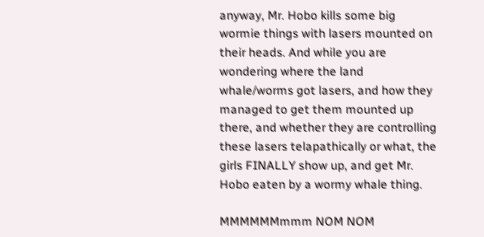anyway, Mr. Hobo kills some big wormie things with lasers mounted on their heads. And while you are wondering where the land whale/worms got lasers, and how they managed to get them mounted up there, and whether they are controlling these lasers telapathically or what, the girls FINALLY show up, and get Mr. Hobo eaten by a wormy whale thing.

MMMMMMmmm NOM NOM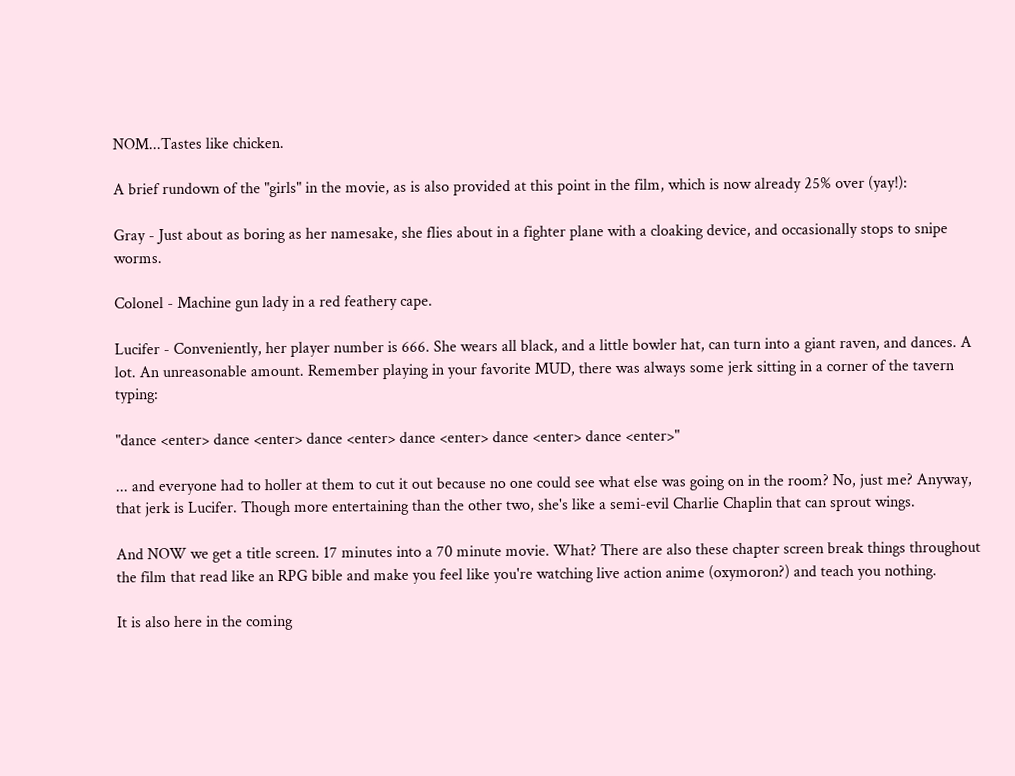NOM...Tastes like chicken.

A brief rundown of the "girls" in the movie, as is also provided at this point in the film, which is now already 25% over (yay!):

Gray - Just about as boring as her namesake, she flies about in a fighter plane with a cloaking device, and occasionally stops to snipe worms.

Colonel - Machine gun lady in a red feathery cape.

Lucifer - Conveniently, her player number is 666. She wears all black, and a little bowler hat, can turn into a giant raven, and dances. A lot. An unreasonable amount. Remember playing in your favorite MUD, there was always some jerk sitting in a corner of the tavern typing:

"dance <enter> dance <enter> dance <enter> dance <enter> dance <enter> dance <enter>"

... and everyone had to holler at them to cut it out because no one could see what else was going on in the room? No, just me? Anyway, that jerk is Lucifer. Though more entertaining than the other two, she's like a semi-evil Charlie Chaplin that can sprout wings.

And NOW we get a title screen. 17 minutes into a 70 minute movie. What? There are also these chapter screen break things throughout the film that read like an RPG bible and make you feel like you're watching live action anime (oxymoron?) and teach you nothing.

It is also here in the coming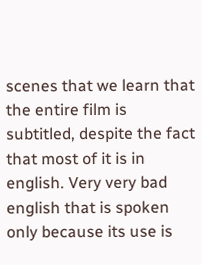scenes that we learn that the entire film is subtitled, despite the fact that most of it is in english. Very very bad english that is spoken only because its use is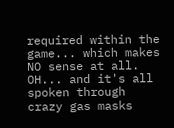required within the game... which makes NO sense at all. OH... and it's all spoken through crazy gas masks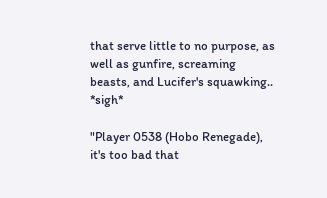that serve little to no purpose, as well as gunfire, screaming beasts, and Lucifer's squawking.. *sigh*

"Player 0538 (Hobo Renegade), it's too bad that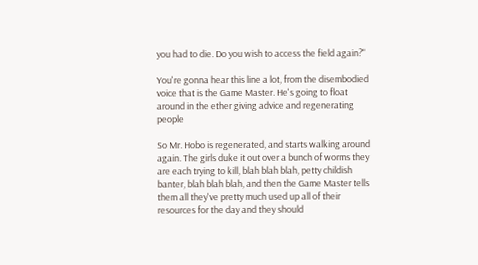you had to die. Do you wish to access the field again?"

You're gonna hear this line a lot, from the disembodied voice that is the Game Master. He's going to float around in the ether giving advice and regenerating people

So Mr. Hobo is regenerated, and starts walking around again. The girls duke it out over a bunch of worms they are each trying to kill, blah blah blah, petty childish banter, blah blah blah, and then the Game Master tells them all they've pretty much used up all of their resources for the day and they should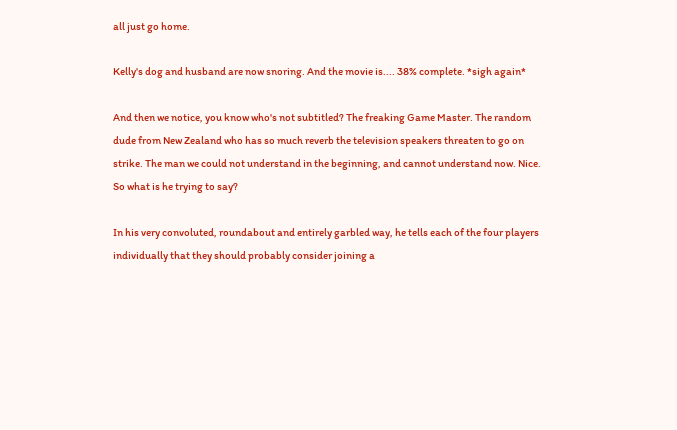all just go home.

Kelly's dog and husband are now snoring. And the movie is.... 38% complete. *sigh again*

And then we notice, you know who's not subtitled? The freaking Game Master. The random dude from New Zealand who has so much reverb the television speakers threaten to go on strike. The man we could not understand in the beginning, and cannot understand now. Nice. So what is he trying to say?

In his very convoluted, roundabout and entirely garbled way, he tells each of the four players individually that they should probably consider joining a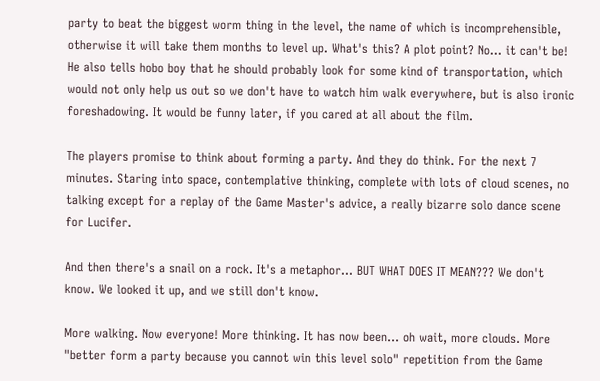party to beat the biggest worm thing in the level, the name of which is incomprehensible, otherwise it will take them months to level up. What's this? A plot point? No... it can't be! He also tells hobo boy that he should probably look for some kind of transportation, which would not only help us out so we don't have to watch him walk everywhere, but is also ironic foreshadowing. It would be funny later, if you cared at all about the film.

The players promise to think about forming a party. And they do think. For the next 7 minutes. Staring into space, contemplative thinking, complete with lots of cloud scenes, no talking except for a replay of the Game Master's advice, a really bizarre solo dance scene for Lucifer.

And then there's a snail on a rock. It's a metaphor... BUT WHAT DOES IT MEAN??? We don't know. We looked it up, and we still don't know.

More walking. Now everyone! More thinking. It has now been... oh wait, more clouds. More "better form a party because you cannot win this level solo" repetition from the Game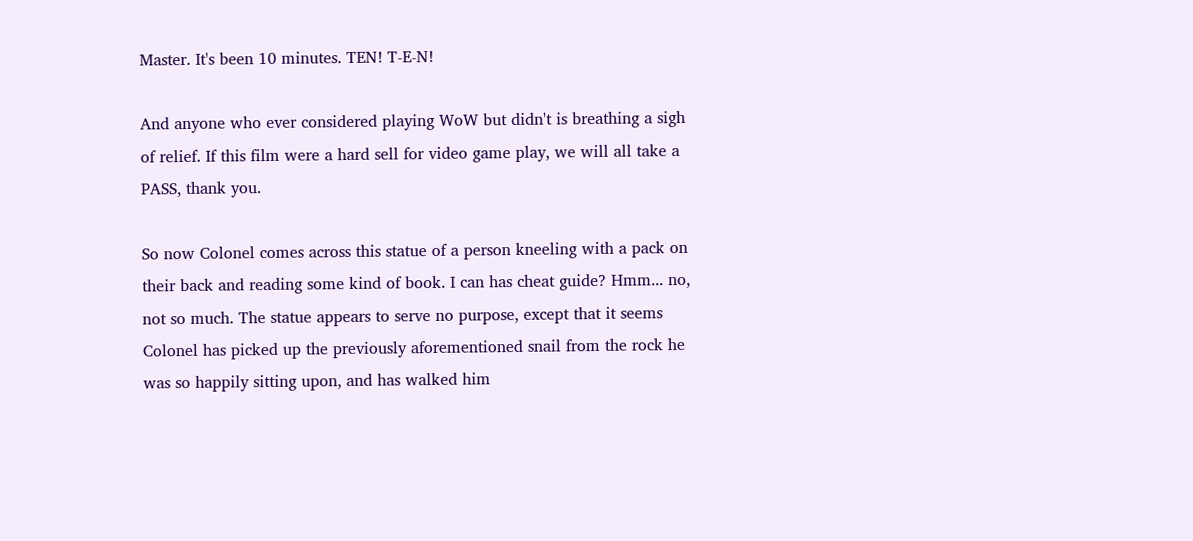Master. It's been 10 minutes. TEN! T-E-N!

And anyone who ever considered playing WoW but didn't is breathing a sigh of relief. If this film were a hard sell for video game play, we will all take a PASS, thank you.

So now Colonel comes across this statue of a person kneeling with a pack on their back and reading some kind of book. I can has cheat guide? Hmm... no, not so much. The statue appears to serve no purpose, except that it seems Colonel has picked up the previously aforementioned snail from the rock he was so happily sitting upon, and has walked him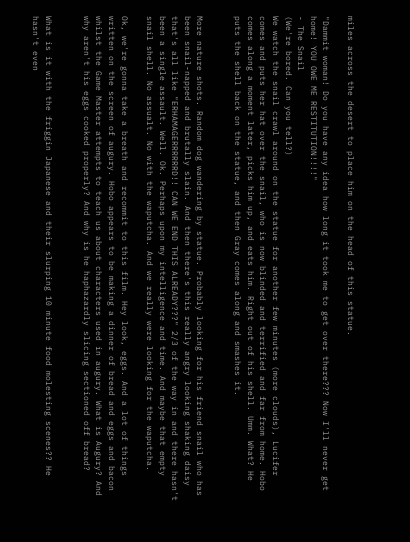miles across the desert to place him on the head of this statue.

"Dammit woman! Do you have any idea how long it took me to get over there??? Now I'll never get home! YOU OWE ME RESTITUTION!!!!"
- The Snail
(We're bored. Can you tell?)
We watch the snail crawl around on the statue for another few minutes (more clouds), Lucifer comes and puts her hat over the snail, who is now blinded and terrified and far from home. Hobo comes along a moment later, picks him up, and eats him. Right out of his shell. Umm. What? He puts the shell back on the statue, and then Gray comes along and smashes it.


More nature shots. Random dog wandering by statue. Probably looking for his friend snail who has been snail-napped and brutally slain. And then there's this really angry looking shaking daisy that's all like "ERHAMAGERRRRRRD!! CAN WE END THIS ALREADY???" 2/3 of the way in and there hasn't been a single assault. Well. Ok. Perhaps upon my intelligence and time. And maybe that empty snail shell. No assualt. No with the waputcha. And we really were looking for the waputcha.

Ok, we're gonna take a breath and recommit to this film. Hey look, eggs. And a lot of things written on the screen of augury. Hobo appears to be making a dinner of bread and eggs and bacon whilst the Game Master attempts to teach us about characters used in augury. What is Augury? And why aren't his eggs cooked properly? And why is he haphazardly slicing sectioned off bread?


What is it with the friggin Japanese and their slurping 10 minute food molesting scenes?? He hasn't even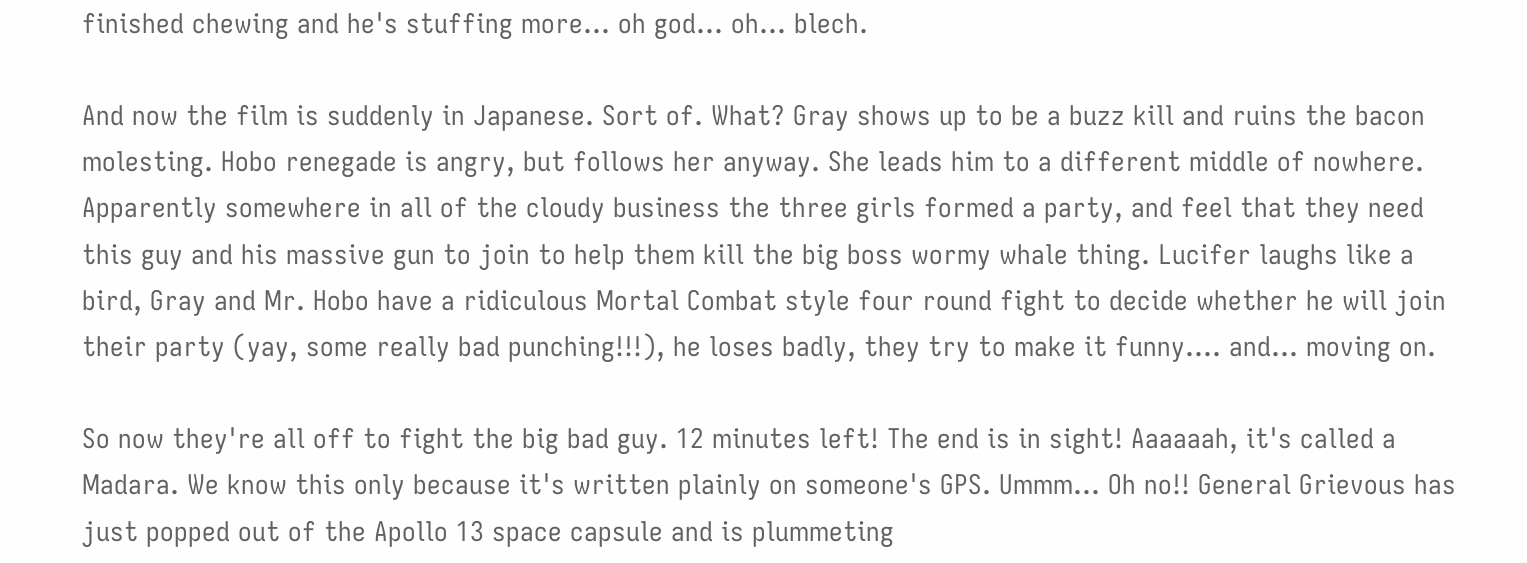finished chewing and he's stuffing more... oh god... oh... blech.

And now the film is suddenly in Japanese. Sort of. What? Gray shows up to be a buzz kill and ruins the bacon molesting. Hobo renegade is angry, but follows her anyway. She leads him to a different middle of nowhere. Apparently somewhere in all of the cloudy business the three girls formed a party, and feel that they need this guy and his massive gun to join to help them kill the big boss wormy whale thing. Lucifer laughs like a bird, Gray and Mr. Hobo have a ridiculous Mortal Combat style four round fight to decide whether he will join their party (yay, some really bad punching!!!), he loses badly, they try to make it funny.... and... moving on.

So now they're all off to fight the big bad guy. 12 minutes left! The end is in sight! Aaaaaah, it's called a Madara. We know this only because it's written plainly on someone's GPS. Ummm... Oh no!! General Grievous has just popped out of the Apollo 13 space capsule and is plummeting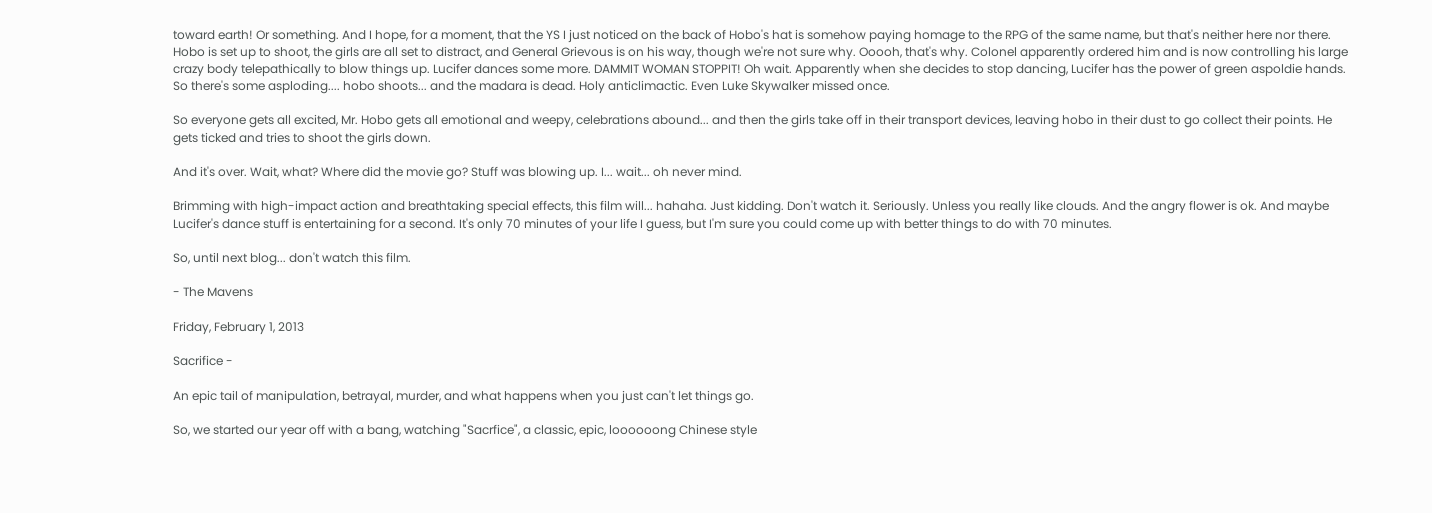toward earth! Or something. And I hope, for a moment, that the YS I just noticed on the back of Hobo's hat is somehow paying homage to the RPG of the same name, but that's neither here nor there.
Hobo is set up to shoot, the girls are all set to distract, and General Grievous is on his way, though we're not sure why. Ooooh, that's why. Colonel apparently ordered him and is now controlling his large crazy body telepathically to blow things up. Lucifer dances some more. DAMMIT WOMAN STOPPIT! Oh wait. Apparently when she decides to stop dancing, Lucifer has the power of green aspoldie hands. So there's some asploding.... hobo shoots... and the madara is dead. Holy anticlimactic. Even Luke Skywalker missed once.

So everyone gets all excited, Mr. Hobo gets all emotional and weepy, celebrations abound... and then the girls take off in their transport devices, leaving hobo in their dust to go collect their points. He gets ticked and tries to shoot the girls down.

And it's over. Wait, what? Where did the movie go? Stuff was blowing up. I... wait... oh never mind.

Brimming with high-impact action and breathtaking special effects, this film will... hahaha. Just kidding. Don't watch it. Seriously. Unless you really like clouds. And the angry flower is ok. And maybe Lucifer's dance stuff is entertaining for a second. It's only 70 minutes of your life I guess, but I'm sure you could come up with better things to do with 70 minutes.

So, until next blog... don't watch this film.

- The Mavens

Friday, February 1, 2013

Sacrifice -

An epic tail of manipulation, betrayal, murder, and what happens when you just can't let things go.

So, we started our year off with a bang, watching "Sacrfice", a classic, epic, loooooong Chinese style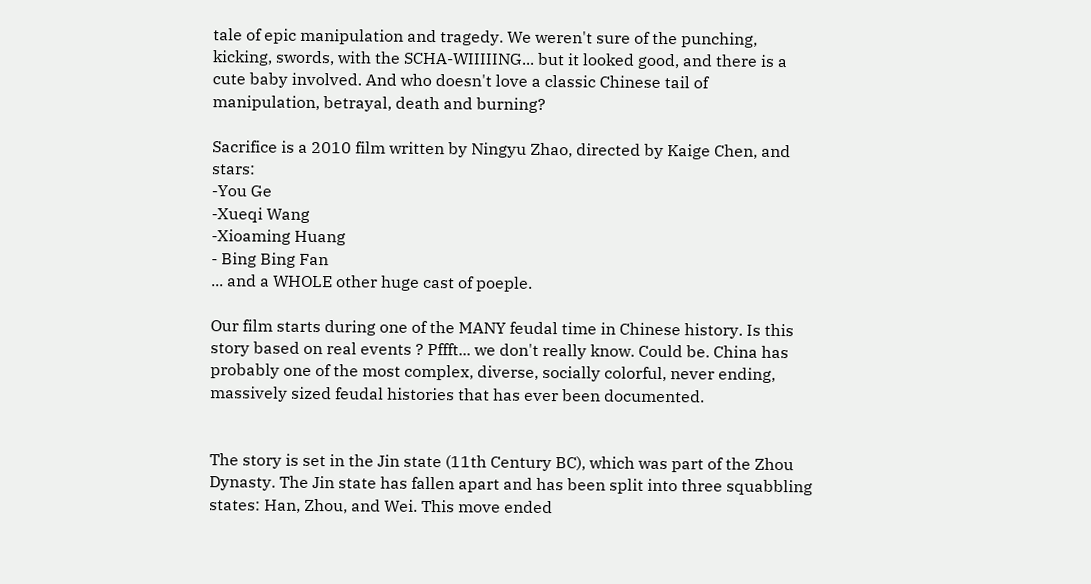tale of epic manipulation and tragedy. We weren't sure of the punching, kicking, swords, with the SCHA-WIIIIING... but it looked good, and there is a cute baby involved. And who doesn't love a classic Chinese tail of manipulation, betrayal, death and burning?

Sacrifice is a 2010 film written by Ningyu Zhao, directed by Kaige Chen, and stars:
-You Ge
-Xueqi Wang
-Xioaming Huang
- Bing Bing Fan
... and a WHOLE other huge cast of poeple.

Our film starts during one of the MANY feudal time in Chinese history. Is this story based on real events ? Pffft... we don't really know. Could be. China has probably one of the most complex, diverse, socially colorful, never ending, massively sized feudal histories that has ever been documented.


The story is set in the Jin state (11th Century BC), which was part of the Zhou Dynasty. The Jin state has fallen apart and has been split into three squabbling states: Han, Zhou, and Wei. This move ended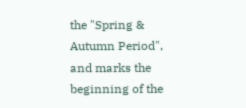the "Spring & Autumn Period", and marks the beginning of the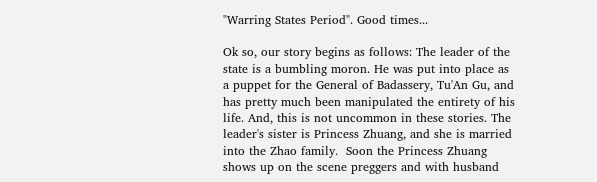"Warring States Period". Good times...

Ok so, our story begins as follows: The leader of the state is a bumbling moron. He was put into place as a puppet for the General of Badassery, Tu'An Gu, and has pretty much been manipulated the entirety of his life. And, this is not uncommon in these stories. The leader's sister is Princess Zhuang, and she is married into the Zhao family.  Soon the Princess Zhuang shows up on the scene preggers and with husband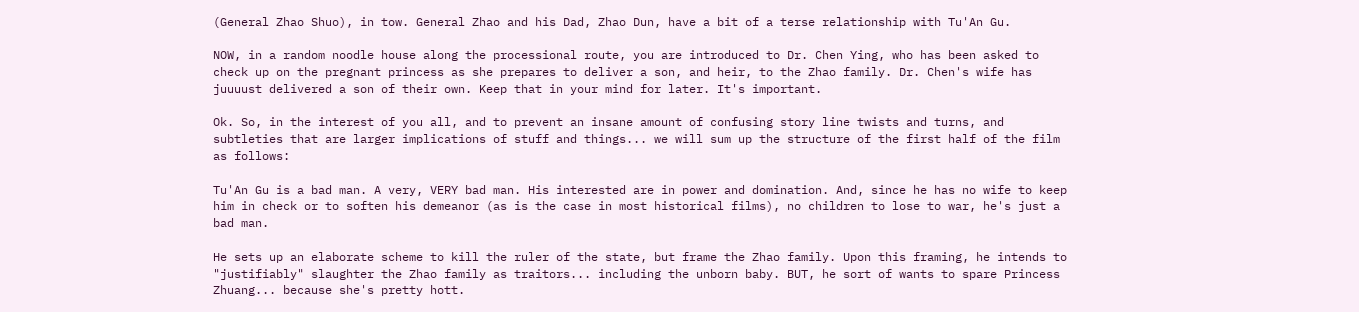(General Zhao Shuo), in tow. General Zhao and his Dad, Zhao Dun, have a bit of a terse relationship with Tu'An Gu.

NOW, in a random noodle house along the processional route, you are introduced to Dr. Chen Ying, who has been asked to check up on the pregnant princess as she prepares to deliver a son, and heir, to the Zhao family. Dr. Chen's wife has juuuust delivered a son of their own. Keep that in your mind for later. It's important.

Ok. So, in the interest of you all, and to prevent an insane amount of confusing story line twists and turns, and subtleties that are larger implications of stuff and things... we will sum up the structure of the first half of the film as follows:

Tu'An Gu is a bad man. A very, VERY bad man. His interested are in power and domination. And, since he has no wife to keep him in check or to soften his demeanor (as is the case in most historical films), no children to lose to war, he's just a bad man.

He sets up an elaborate scheme to kill the ruler of the state, but frame the Zhao family. Upon this framing, he intends to "justifiably" slaughter the Zhao family as traitors... including the unborn baby. BUT, he sort of wants to spare Princess Zhuang... because she's pretty hott.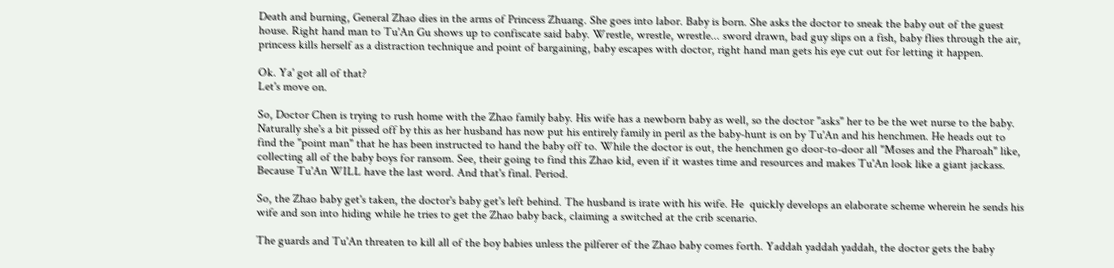Death and burning, General Zhao dies in the arms of Princess Zhuang. She goes into labor. Baby is born. She asks the doctor to sneak the baby out of the guest house. Right hand man to Tu'An Gu shows up to confiscate said baby. Wrestle, wrestle, wrestle... sword drawn, bad guy slips on a fish, baby flies through the air, princess kills herself as a distraction technique and point of bargaining, baby escapes with doctor, right hand man gets his eye cut out for letting it happen.

Ok. Ya' got all of that?
Let's move on.

So, Doctor Chen is trying to rush home with the Zhao family baby. His wife has a newborn baby as well, so the doctor "asks" her to be the wet nurse to the baby. Naturally she's a bit pissed off by this as her husband has now put his entirely family in peril as the baby-hunt is on by Tu'An and his henchmen. He heads out to find the "point man" that he has been instructed to hand the baby off to. While the doctor is out, the henchmen go door-to-door all "Moses and the Pharoah" like, collecting all of the baby boys for ransom. See, their going to find this Zhao kid, even if it wastes time and resources and makes Tu'An look like a giant jackass. Because Tu'An WILL have the last word. And that's final. Period.

So, the Zhao baby get's taken, the doctor's baby get's left behind. The husband is irate with his wife. He  quickly develops an elaborate scheme wherein he sends his wife and son into hiding while he tries to get the Zhao baby back, claiming a switched at the crib scenario.

The guards and Tu'An threaten to kill all of the boy babies unless the pilferer of the Zhao baby comes forth. Yaddah yaddah yaddah, the doctor gets the baby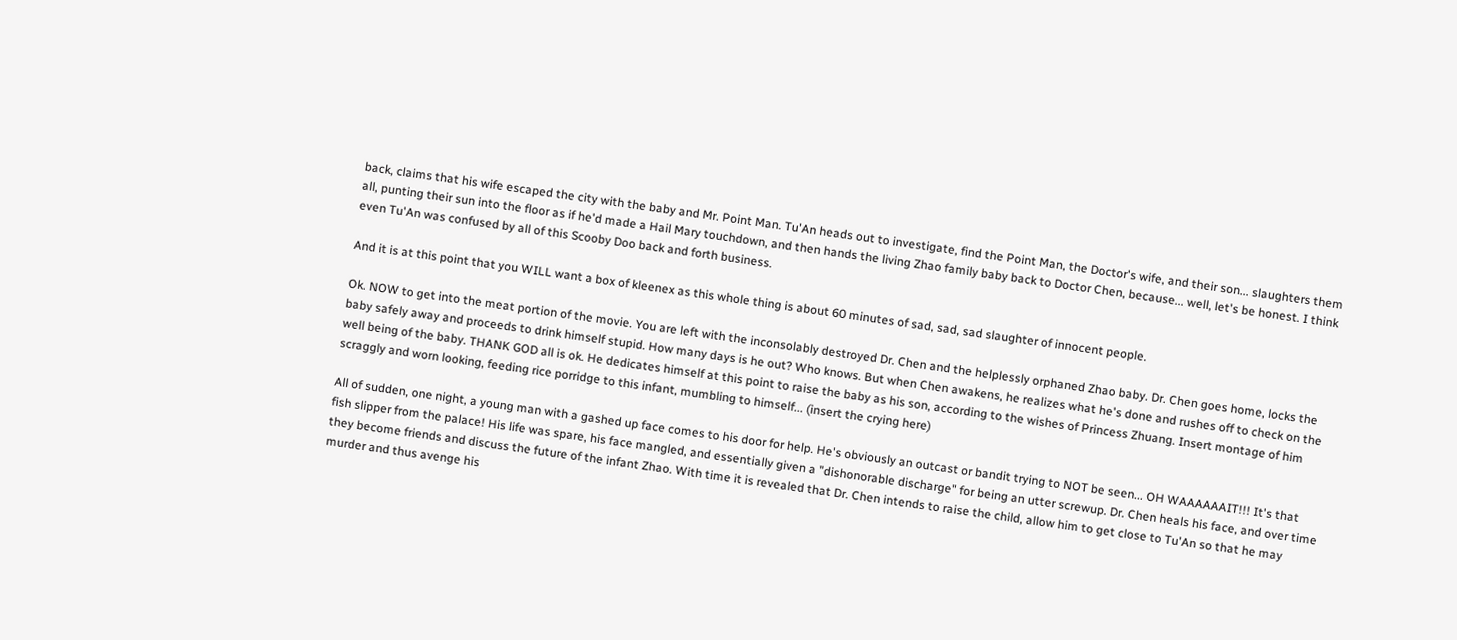back, claims that his wife escaped the city with the baby and Mr. Point Man. Tu'An heads out to investigate, find the Point Man, the Doctor's wife, and their son... slaughters them all, punting their sun into the floor as if he'd made a Hail Mary touchdown, and then hands the living Zhao family baby back to Doctor Chen, because... well, let's be honest. I think even Tu'An was confused by all of this Scooby Doo back and forth business.

And it is at this point that you WILL want a box of kleenex as this whole thing is about 60 minutes of sad, sad, sad slaughter of innocent people.

Ok. NOW to get into the meat portion of the movie. You are left with the inconsolably destroyed Dr. Chen and the helplessly orphaned Zhao baby. Dr. Chen goes home, locks the baby safely away and proceeds to drink himself stupid. How many days is he out? Who knows. But when Chen awakens, he realizes what he's done and rushes off to check on the well being of the baby. THANK GOD all is ok. He dedicates himself at this point to raise the baby as his son, according to the wishes of Princess Zhuang. Insert montage of him scraggly and worn looking, feeding rice porridge to this infant, mumbling to himself... (insert the crying here)

All of sudden, one night, a young man with a gashed up face comes to his door for help. He's obviously an outcast or bandit trying to NOT be seen... OH WAAAAAAIT!!! It's that fish slipper from the palace! His life was spare, his face mangled, and essentially given a "dishonorable discharge" for being an utter screwup. Dr. Chen heals his face, and over time they become friends and discuss the future of the infant Zhao. With time it is revealed that Dr. Chen intends to raise the child, allow him to get close to Tu'An so that he may murder and thus avenge his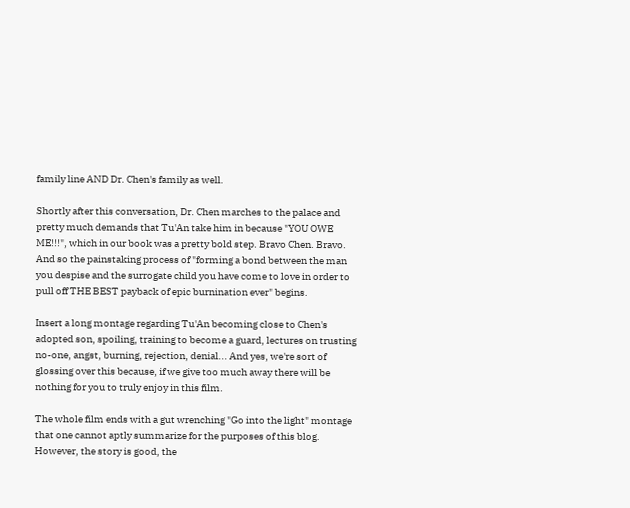family line AND Dr. Chen's family as well.

Shortly after this conversation, Dr. Chen marches to the palace and pretty much demands that Tu'An take him in because "YOU OWE ME!!!", which in our book was a pretty bold step. Bravo Chen. Bravo. And so the painstaking process of "forming a bond between the man you despise and the surrogate child you have come to love in order to pull off THE BEST payback of epic burnination ever" begins.

Insert a long montage regarding Tu'An becoming close to Chen's adopted son, spoiling, training to become a guard, lectures on trusting no-one, angst, burning, rejection, denial... And yes, we're sort of glossing over this because, if we give too much away there will be nothing for you to truly enjoy in this film.

The whole film ends with a gut wrenching "Go into the light" montage that one cannot aptly summarize for the purposes of this blog. However, the story is good, the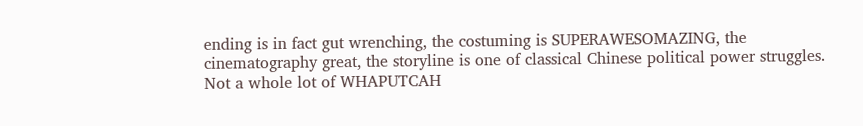ending is in fact gut wrenching, the costuming is SUPERAWESOMAZING, the cinematography great, the storyline is one of classical Chinese political power struggles. Not a whole lot of WHAPUTCAH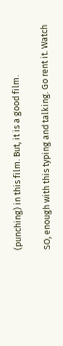(punching) in this film. But, it is a good film.

SO, enough with this typing and talking. Go rent it. Watch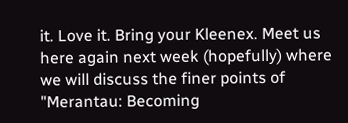it. Love it. Bring your Kleenex. Meet us here again next week (hopefully) where we will discuss the finer points of "Merantau: Becoming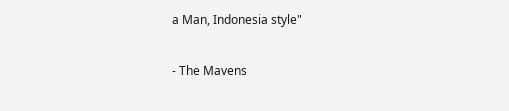a Man, Indonesia style"

- The Mavens